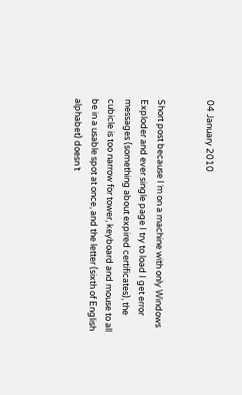04 January 2010


Short post because I´m on a machine with only Windows Exploder and ever single page I try to load I get error messages (something about expired certificates), the cubicle is too narrow for tower, keyboard and mouse to all be in a usable spot at once, and the letter (sixth of English alphabet) doesn´t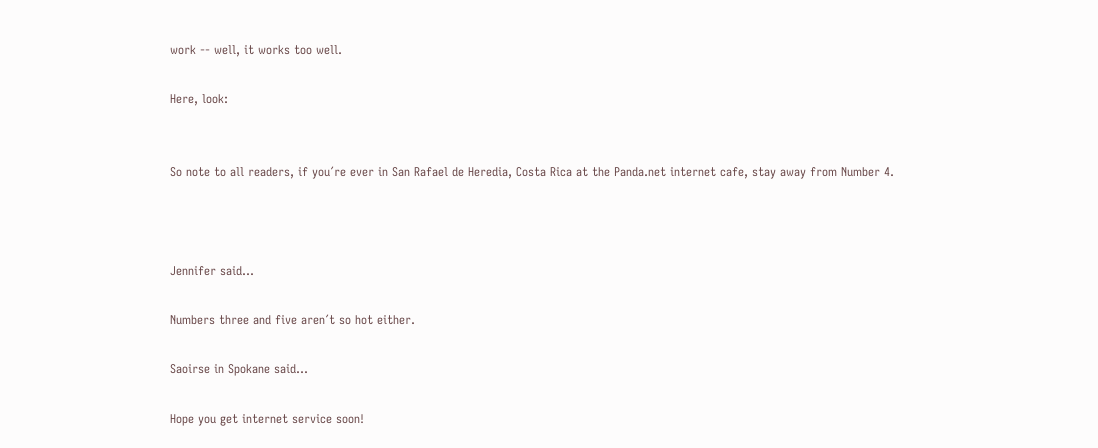work -- well, it works too well.

Here, look:


So note to all readers, if you´re ever in San Rafael de Heredia, Costa Rica at the Panda.net internet cafe, stay away from Number 4.



Jennifer said...

Numbers three and five aren´t so hot either.

Saoirse in Spokane said...

Hope you get internet service soon!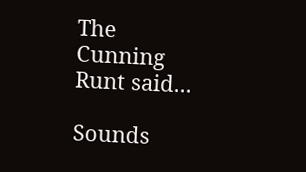The Cunning Runt said...

Sounds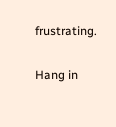frustrating.

Hang in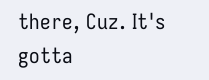there, Cuz. It's gotta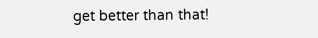get better than that!